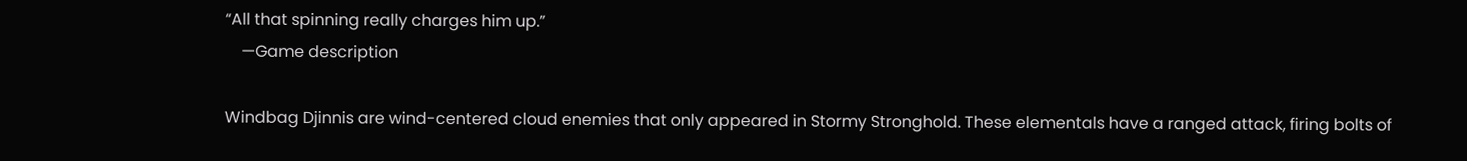“All that spinning really charges him up.”
    —Game description

Windbag Djinnis are wind-centered cloud enemies that only appeared in Stormy Stronghold. These elementals have a ranged attack, firing bolts of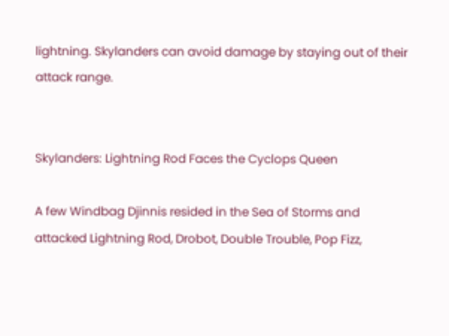lightning. Skylanders can avoid damage by staying out of their attack range.


Skylanders: Lightning Rod Faces the Cyclops Queen

A few Windbag Djinnis resided in the Sea of Storms and attacked Lightning Rod, Drobot, Double Trouble, Pop Fizz,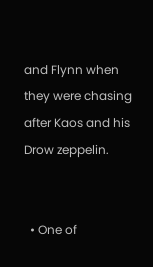and Flynn when they were chasing after Kaos and his Drow zeppelin.


  • One of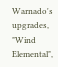Warnado's upgrades, "Wind Elemental",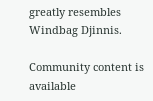greatly resembles Windbag Djinnis.

Community content is available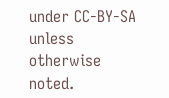under CC-BY-SA unless otherwise noted.